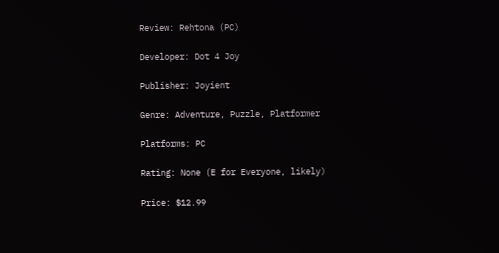Review: Rehtona (PC)

Developer: Dot 4 Joy

Publisher: Joyient

Genre: Adventure, Puzzle, Platformer

Platforms: PC

Rating: None (E for Everyone, likely)

Price: $12.99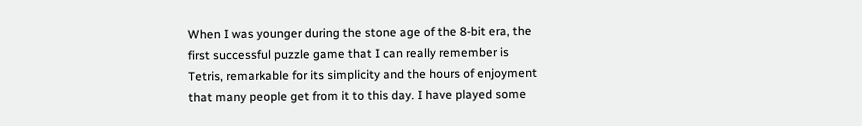When I was younger during the stone age of the 8-bit era, the first successful puzzle game that I can really remember is Tetris, remarkable for its simplicity and the hours of enjoyment that many people get from it to this day. I have played some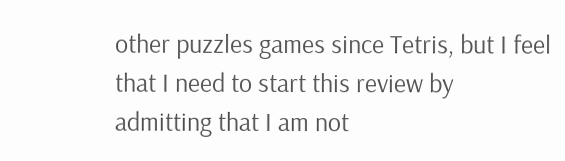other puzzles games since Tetris, but I feel that I need to start this review by admitting that I am not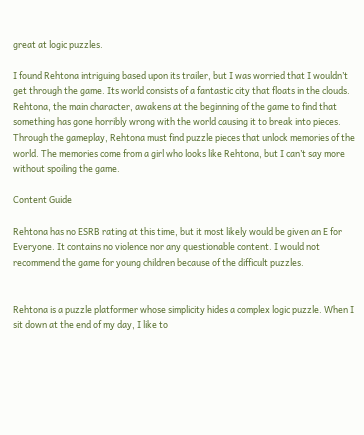great at logic puzzles.

I found Rehtona intriguing based upon its trailer, but I was worried that I wouldn’t get through the game. Its world consists of a fantastic city that floats in the clouds. Rehtona, the main character, awakens at the beginning of the game to find that something has gone horribly wrong with the world causing it to break into pieces. Through the gameplay, Rehtona must find puzzle pieces that unlock memories of the world. The memories come from a girl who looks like Rehtona, but I can’t say more without spoiling the game.

Content Guide

Rehtona has no ESRB rating at this time, but it most likely would be given an E for Everyone. It contains no violence nor any questionable content. I would not recommend the game for young children because of the difficult puzzles.


Rehtona is a puzzle platformer whose simplicity hides a complex logic puzzle. When I sit down at the end of my day, I like to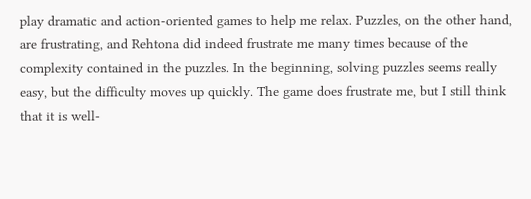play dramatic and action-oriented games to help me relax. Puzzles, on the other hand, are frustrating, and Rehtona did indeed frustrate me many times because of the complexity contained in the puzzles. In the beginning, solving puzzles seems really easy, but the difficulty moves up quickly. The game does frustrate me, but I still think that it is well-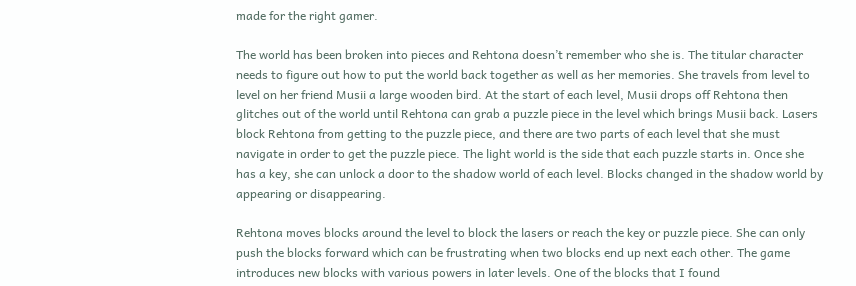made for the right gamer.

The world has been broken into pieces and Rehtona doesn’t remember who she is. The titular character needs to figure out how to put the world back together as well as her memories. She travels from level to level on her friend Musii a large wooden bird. At the start of each level, Musii drops off Rehtona then glitches out of the world until Rehtona can grab a puzzle piece in the level which brings Musii back. Lasers block Rehtona from getting to the puzzle piece, and there are two parts of each level that she must navigate in order to get the puzzle piece. The light world is the side that each puzzle starts in. Once she has a key, she can unlock a door to the shadow world of each level. Blocks changed in the shadow world by appearing or disappearing.

Rehtona moves blocks around the level to block the lasers or reach the key or puzzle piece. She can only push the blocks forward which can be frustrating when two blocks end up next each other. The game introduces new blocks with various powers in later levels. One of the blocks that I found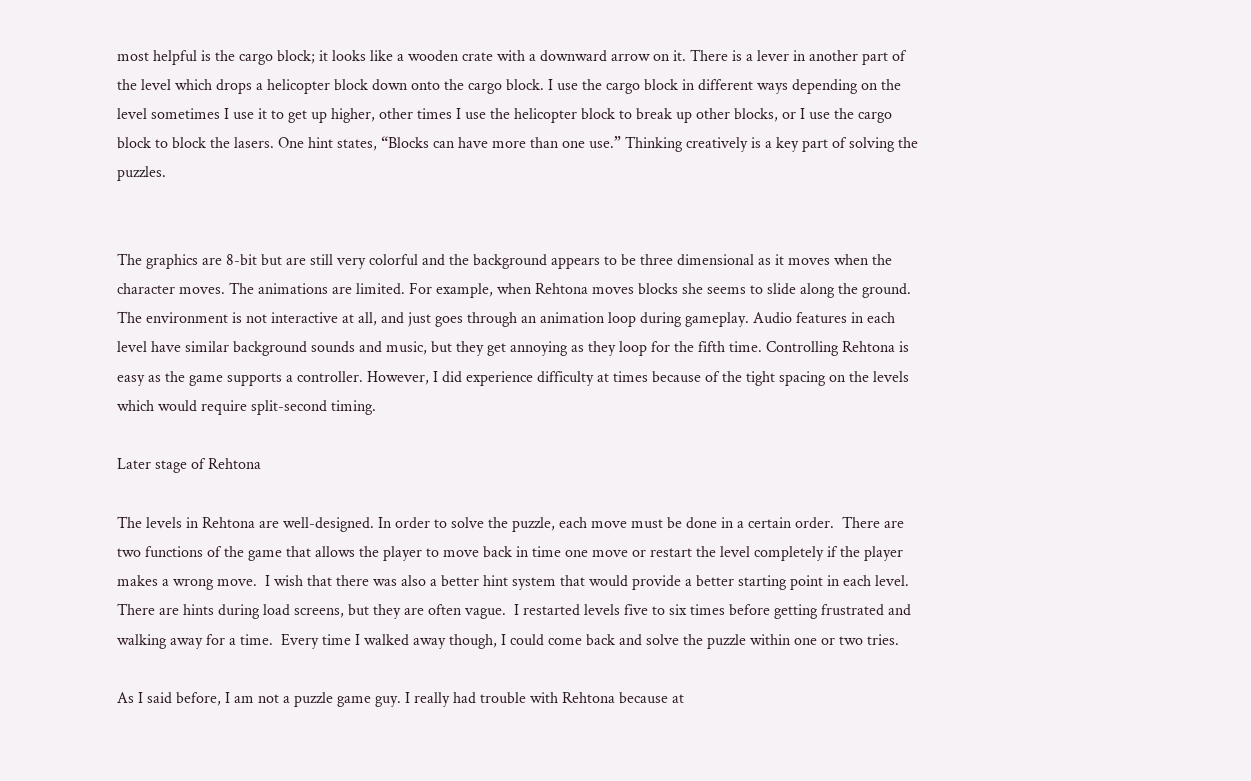most helpful is the cargo block; it looks like a wooden crate with a downward arrow on it. There is a lever in another part of the level which drops a helicopter block down onto the cargo block. I use the cargo block in different ways depending on the level sometimes I use it to get up higher, other times I use the helicopter block to break up other blocks, or I use the cargo block to block the lasers. One hint states, “Blocks can have more than one use.” Thinking creatively is a key part of solving the puzzles.


The graphics are 8-bit but are still very colorful and the background appears to be three dimensional as it moves when the character moves. The animations are limited. For example, when Rehtona moves blocks she seems to slide along the ground. The environment is not interactive at all, and just goes through an animation loop during gameplay. Audio features in each level have similar background sounds and music, but they get annoying as they loop for the fifth time. Controlling Rehtona is easy as the game supports a controller. However, I did experience difficulty at times because of the tight spacing on the levels which would require split-second timing.

Later stage of Rehtona

The levels in Rehtona are well-designed. In order to solve the puzzle, each move must be done in a certain order.  There are two functions of the game that allows the player to move back in time one move or restart the level completely if the player makes a wrong move.  I wish that there was also a better hint system that would provide a better starting point in each level.  There are hints during load screens, but they are often vague.  I restarted levels five to six times before getting frustrated and walking away for a time.  Every time I walked away though, I could come back and solve the puzzle within one or two tries.

As I said before, I am not a puzzle game guy. I really had trouble with Rehtona because at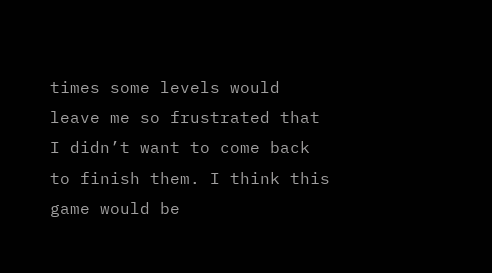times some levels would leave me so frustrated that I didn’t want to come back to finish them. I think this game would be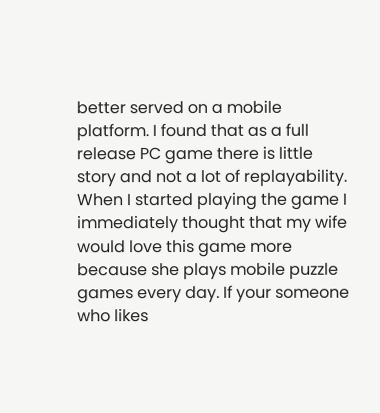better served on a mobile platform. I found that as a full release PC game there is little story and not a lot of replayability. When I started playing the game I immediately thought that my wife would love this game more because she plays mobile puzzle games every day. If your someone who likes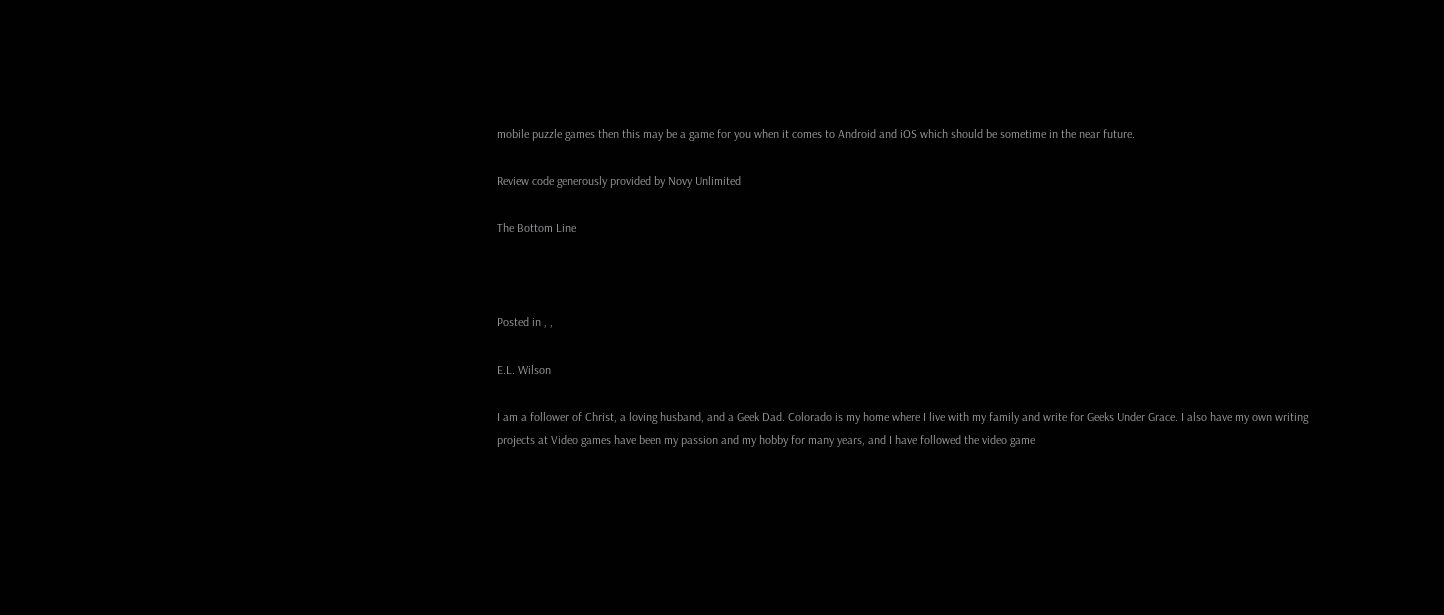mobile puzzle games then this may be a game for you when it comes to Android and iOS which should be sometime in the near future.

Review code generously provided by Novy Unlimited

The Bottom Line



Posted in , ,

E.L. Wilson

I am a follower of Christ, a loving husband, and a Geek Dad. Colorado is my home where I live with my family and write for Geeks Under Grace. I also have my own writing projects at Video games have been my passion and my hobby for many years, and I have followed the video game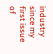industry since my first issue of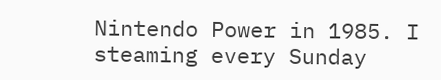Nintendo Power in 1985. I steaming every Sunday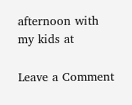afternoon with my kids at

Leave a Comment